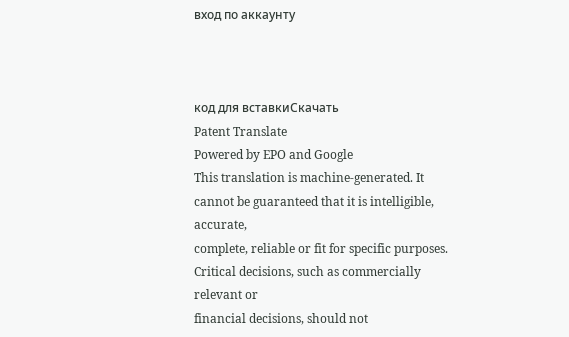вход по аккаунту



код для вставкиСкачать
Patent Translate
Powered by EPO and Google
This translation is machine-generated. It cannot be guaranteed that it is intelligible, accurate,
complete, reliable or fit for specific purposes. Critical decisions, such as commercially relevant or
financial decisions, should not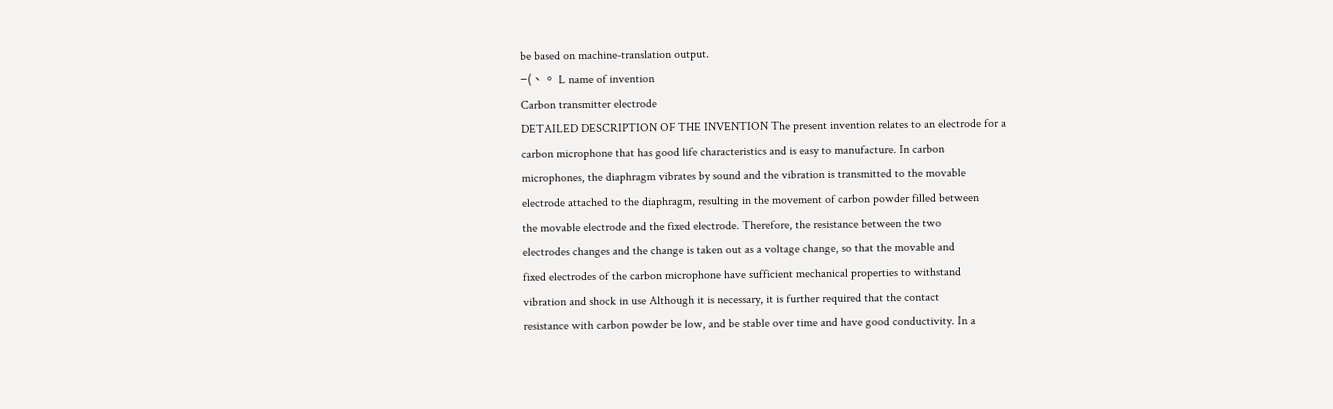be based on machine-translation output.
−(、。 L name of invention
Carbon transmitter electrode
DETAILED DESCRIPTION OF THE INVENTION The present invention relates to an electrode for a
carbon microphone that has good life characteristics and is easy to manufacture. In carbon
microphones, the diaphragm vibrates by sound and the vibration is transmitted to the movable
electrode attached to the diaphragm, resulting in the movement of carbon powder filled between
the movable electrode and the fixed electrode. Therefore, the resistance between the two
electrodes changes and the change is taken out as a voltage change, so that the movable and
fixed electrodes of the carbon microphone have sufficient mechanical properties to withstand
vibration and shock in use Although it is necessary, it is further required that the contact
resistance with carbon powder be low, and be stable over time and have good conductivity. In a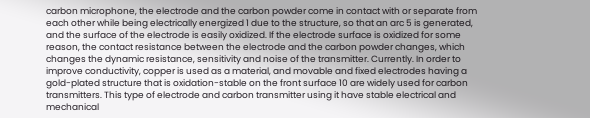carbon microphone, the electrode and the carbon powder come in contact with or separate from
each other while being electrically energized 1 due to the structure, so that an arc 5 is generated,
and the surface of the electrode is easily oxidized. If the electrode surface is oxidized for some
reason, the contact resistance between the electrode and the carbon powder changes, which
changes the dynamic resistance, sensitivity and noise of the transmitter. Currently. In order to
improve conductivity, copper is used as a material, and movable and fixed electrodes having a
gold-plated structure that is oxidation-stable on the front surface 10 are widely used for carbon
transmitters. This type of electrode and carbon transmitter using it have stable electrical and
mechanical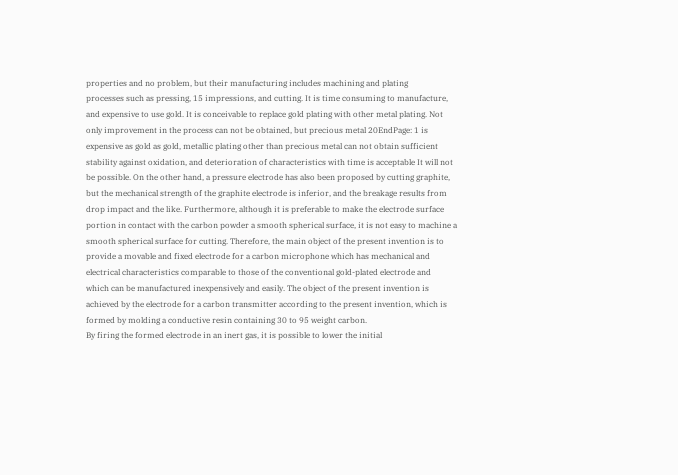properties and no problem, but their manufacturing includes machining and plating
processes such as pressing, 15 impressions, and cutting. It is time consuming to manufacture,
and expensive to use gold. It is conceivable to replace gold plating with other metal plating. Not
only improvement in the process can not be obtained, but precious metal 20EndPage: 1 is
expensive as gold as gold, metallic plating other than precious metal can not obtain sufficient
stability against oxidation, and deterioration of characteristics with time is acceptable It will not
be possible. On the other hand, a pressure electrode has also been proposed by cutting graphite,
but the mechanical strength of the graphite electrode is inferior, and the breakage results from
drop impact and the like. Furthermore, although it is preferable to make the electrode surface
portion in contact with the carbon powder a smooth spherical surface, it is not easy to machine a
smooth spherical surface for cutting. Therefore, the main object of the present invention is to
provide a movable and fixed electrode for a carbon microphone which has mechanical and
electrical characteristics comparable to those of the conventional gold-plated electrode and
which can be manufactured inexpensively and easily. The object of the present invention is
achieved by the electrode for a carbon transmitter according to the present invention, which is
formed by molding a conductive resin containing 30 to 95 weight carbon.
By firing the formed electrode in an inert gas, it is possible to lower the initial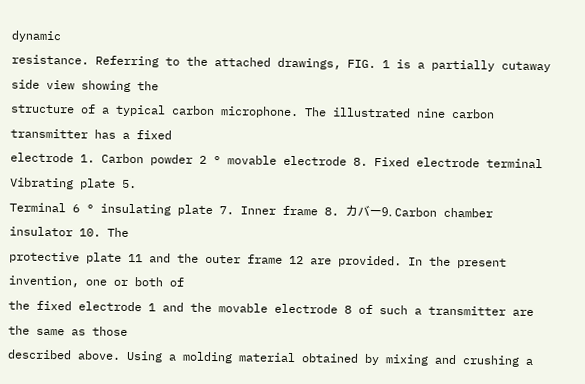dynamic
resistance. Referring to the attached drawings, FIG. 1 is a partially cutaway side view showing the
structure of a typical carbon microphone. The illustrated nine carbon transmitter has a fixed
electrode 1. Carbon powder 2 ° movable electrode 8. Fixed electrode terminal Vibrating plate 5.
Terminal 6 ° insulating plate 7. Inner frame 8. カバー9. Carbon chamber insulator 10. The
protective plate 11 and the outer frame 12 are provided. In the present invention, one or both of
the fixed electrode 1 and the movable electrode 8 of such a transmitter are the same as those
described above. Using a molding material obtained by mixing and crushing a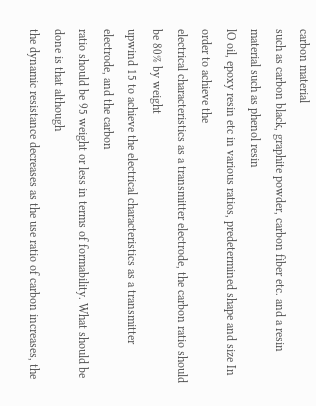carbon material
such as carbon black, graphite powder, carbon fiber etc. and a resin material such as phenol resin
lO oil, epoxy resin etc in various ratios, predetermined shape and size In order to achieve the
electrical characteristics as a transmitter electrode, the carbon ratio should be 80% by weight
upwind 15 to achieve the electrical characteristics as a transmitter electrode, and the carbon
ratio should be 95 weight or less in terms of formability. What should be done is that although
the dynamic resistance decreases as the use ratio of carbon increases, the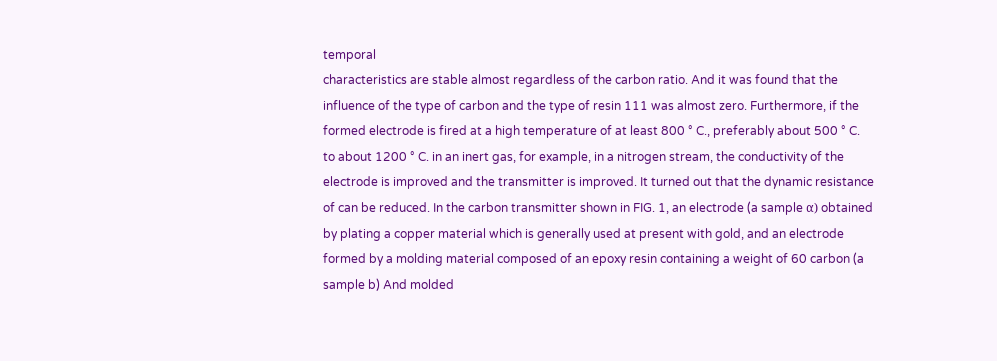temporal
characteristics are stable almost regardless of the carbon ratio. And it was found that the
influence of the type of carbon and the type of resin 111 was almost zero. Furthermore, if the
formed electrode is fired at a high temperature of at least 800 ° C., preferably about 500 ° C.
to about 1200 ° C. in an inert gas, for example, in a nitrogen stream, the conductivity of the
electrode is improved and the transmitter is improved. It turned out that the dynamic resistance
of can be reduced. In the carbon transmitter shown in FIG. 1, an electrode (a sample α) obtained
by plating a copper material which is generally used at present with gold, and an electrode
formed by a molding material composed of an epoxy resin containing a weight of 60 carbon (a
sample b) And molded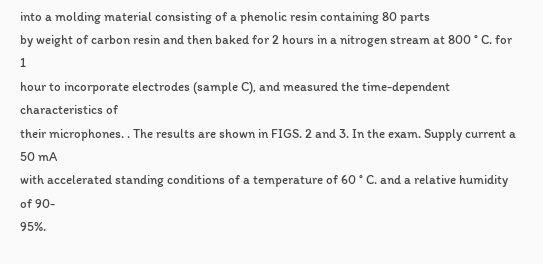into a molding material consisting of a phenolic resin containing 80 parts
by weight of carbon resin and then baked for 2 hours in a nitrogen stream at 800 ° C. for 1
hour to incorporate electrodes (sample C), and measured the time-dependent characteristics of
their microphones. . The results are shown in FIGS. 2 and 3. In the exam. Supply current a 50 mA
with accelerated standing conditions of a temperature of 60 ° C. and a relative humidity of 90-
95%.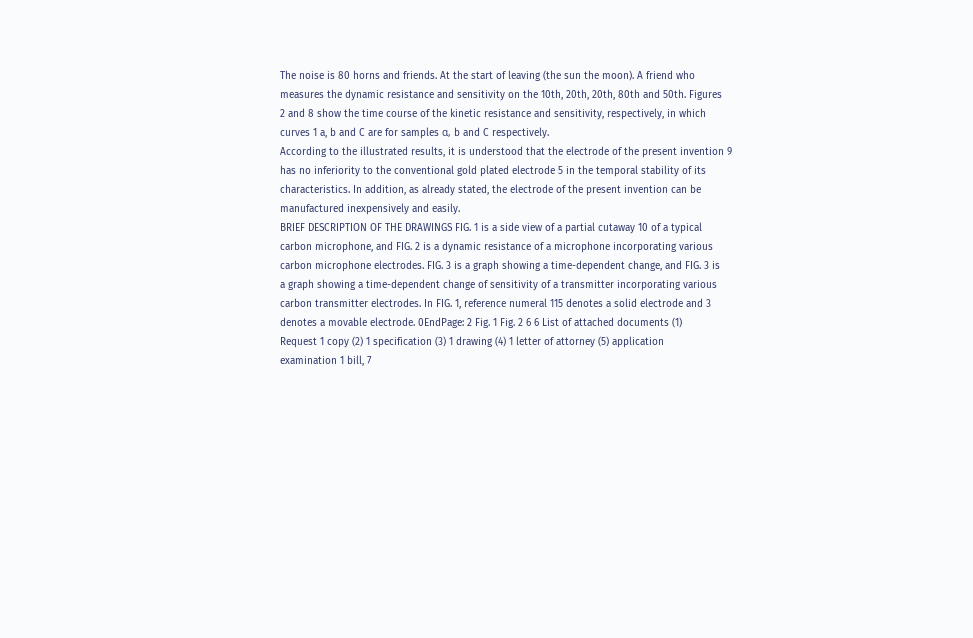The noise is 80 horns and friends. At the start of leaving (the sun the moon). A friend who
measures the dynamic resistance and sensitivity on the 10th, 20th, 20th, 80th and 50th. Figures
2 and 8 show the time course of the kinetic resistance and sensitivity, respectively, in which
curves 1 a, b and C are for samples α, b and C respectively.
According to the illustrated results, it is understood that the electrode of the present invention 9
has no inferiority to the conventional gold plated electrode 5 in the temporal stability of its
characteristics. In addition, as already stated, the electrode of the present invention can be
manufactured inexpensively and easily.
BRIEF DESCRIPTION OF THE DRAWINGS FIG. 1 is a side view of a partial cutaway 10 of a typical
carbon microphone, and FIG. 2 is a dynamic resistance of a microphone incorporating various
carbon microphone electrodes. FIG. 3 is a graph showing a time-dependent change, and FIG. 3 is
a graph showing a time-dependent change of sensitivity of a transmitter incorporating various
carbon transmitter electrodes. In FIG. 1, reference numeral 115 denotes a solid electrode and 3
denotes a movable electrode. 0EndPage: 2 Fig. 1 Fig. 2 6 6 List of attached documents (1)
Request 1 copy (2) 1 specification (3) 1 drawing (4) 1 letter of attorney (5) application
examination 1 bill, 7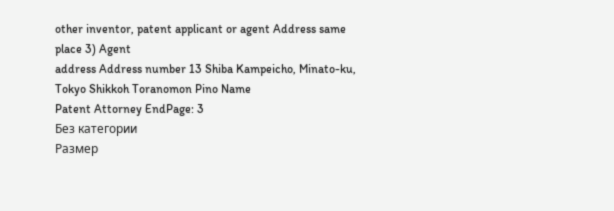other inventor, patent applicant or agent Address same place 3) Agent
address Address number 13 Shiba Kampeicho, Minato-ku, Tokyo Shikkoh Toranomon Pino Name
Patent Attorney EndPage: 3
Без категории
Размер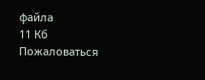файла
11 Кб
Пожаловаться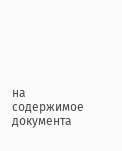на содержимое документа